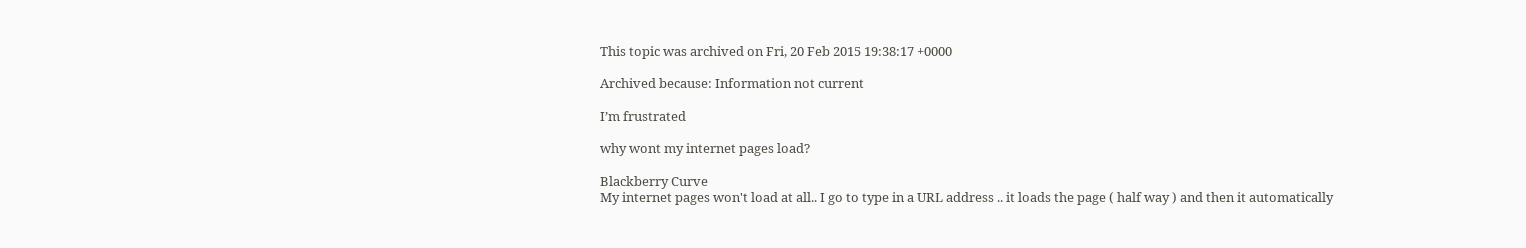This topic was archived on Fri, 20 Feb 2015 19:38:17 +0000

Archived because: Information not current

I’m frustrated

why wont my internet pages load?

Blackberry Curve
My internet pages won't load at all.. I go to type in a URL address .. it loads the page ( half way ) and then it automatically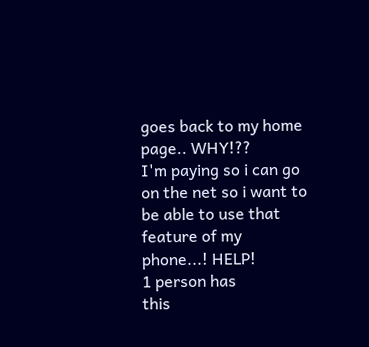goes back to my home page.. WHY!??
I'm paying so i can go on the net so i want to be able to use that feature of my phone...! HELP!
1 person has
this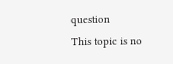question
This topic is no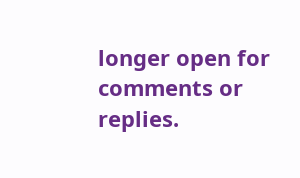longer open for comments or replies.